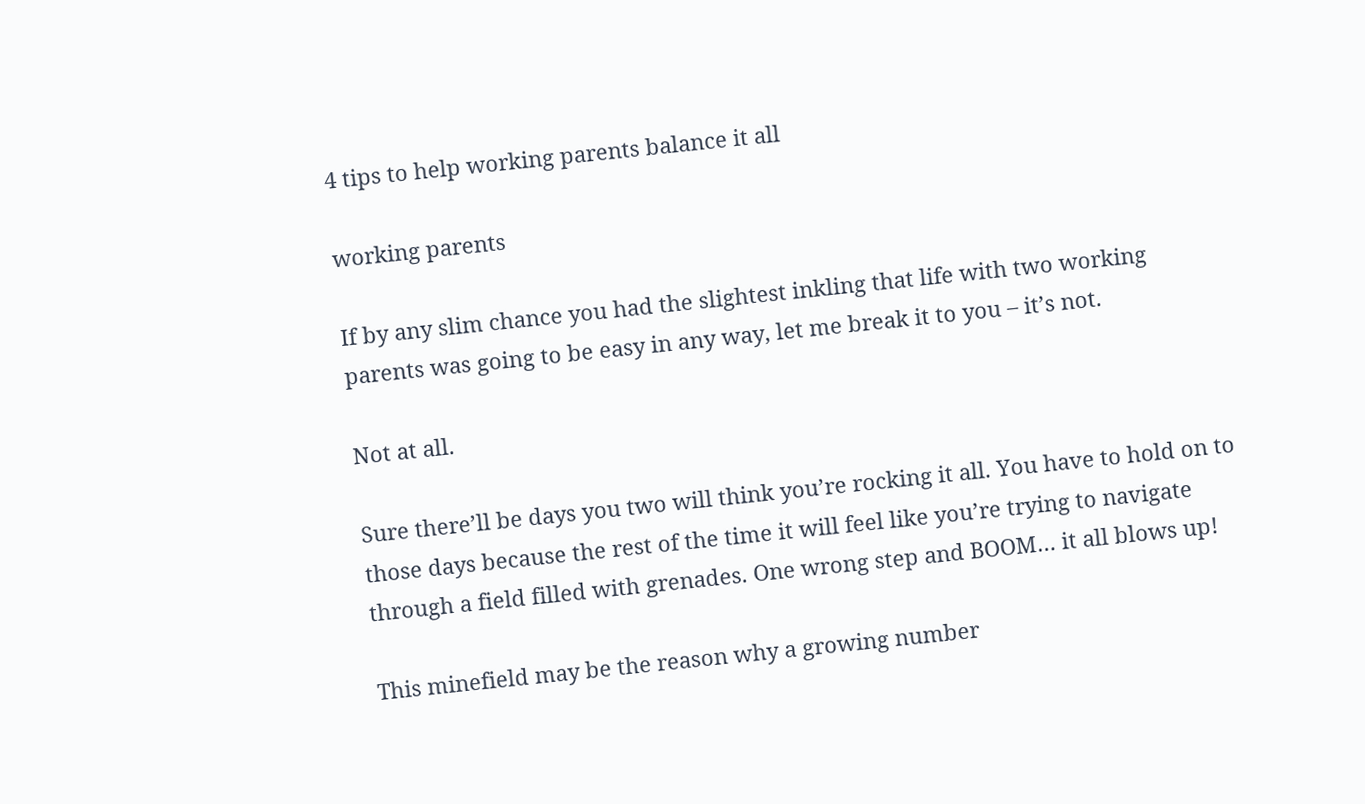4 tips to help working parents balance it all

working parents

If by any slim chance you had the slightest inkling that life with two working parents was going to be easy in any way, let me break it to you – it’s not.

Not at all.

Sure there’ll be days you two will think you’re rocking it all. You have to hold on to those days because the rest of the time it will feel like you’re trying to navigate through a field filled with grenades. One wrong step and BOOM… it all blows up!

This minefield may be the reason why a growing number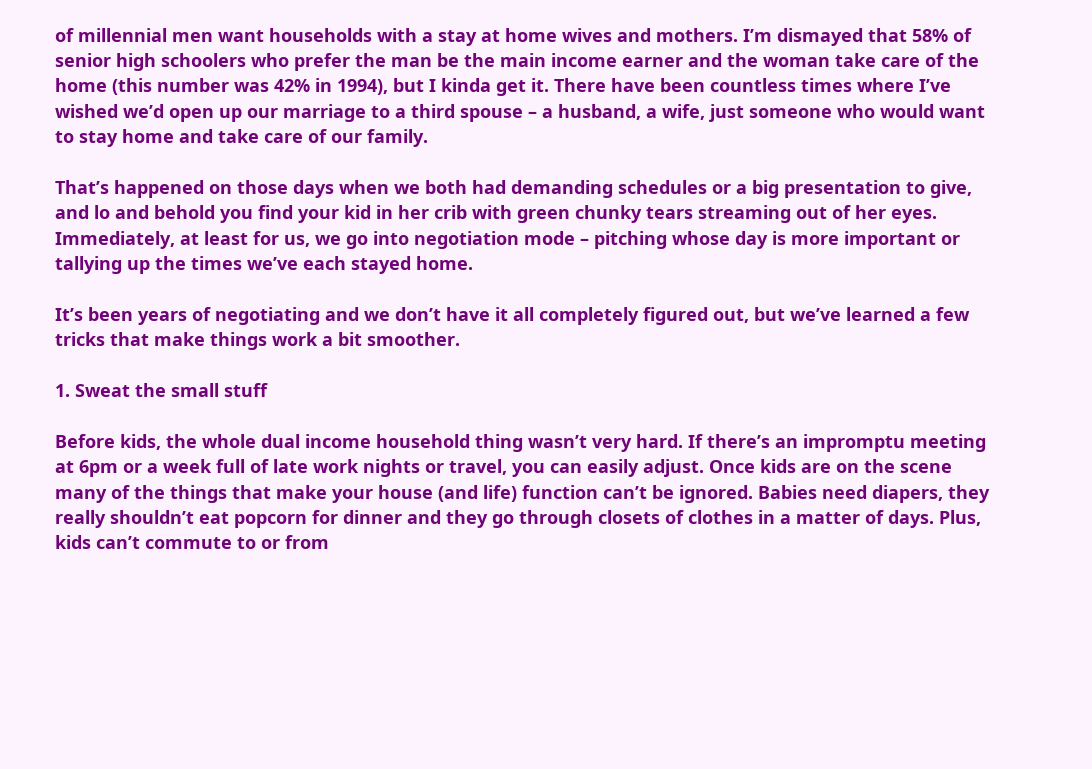of millennial men want households with a stay at home wives and mothers. I’m dismayed that 58% of senior high schoolers who prefer the man be the main income earner and the woman take care of the home (this number was 42% in 1994), but I kinda get it. There have been countless times where I’ve wished we’d open up our marriage to a third spouse – a husband, a wife, just someone who would want to stay home and take care of our family.

That’s happened on those days when we both had demanding schedules or a big presentation to give, and lo and behold you find your kid in her crib with green chunky tears streaming out of her eyes. Immediately, at least for us, we go into negotiation mode – pitching whose day is more important or tallying up the times we’ve each stayed home.

It’s been years of negotiating and we don’t have it all completely figured out, but we’ve learned a few tricks that make things work a bit smoother.

1. Sweat the small stuff

Before kids, the whole dual income household thing wasn’t very hard. If there’s an impromptu meeting at 6pm or a week full of late work nights or travel, you can easily adjust. Once kids are on the scene many of the things that make your house (and life) function can’t be ignored. Babies need diapers, they really shouldn’t eat popcorn for dinner and they go through closets of clothes in a matter of days. Plus, kids can’t commute to or from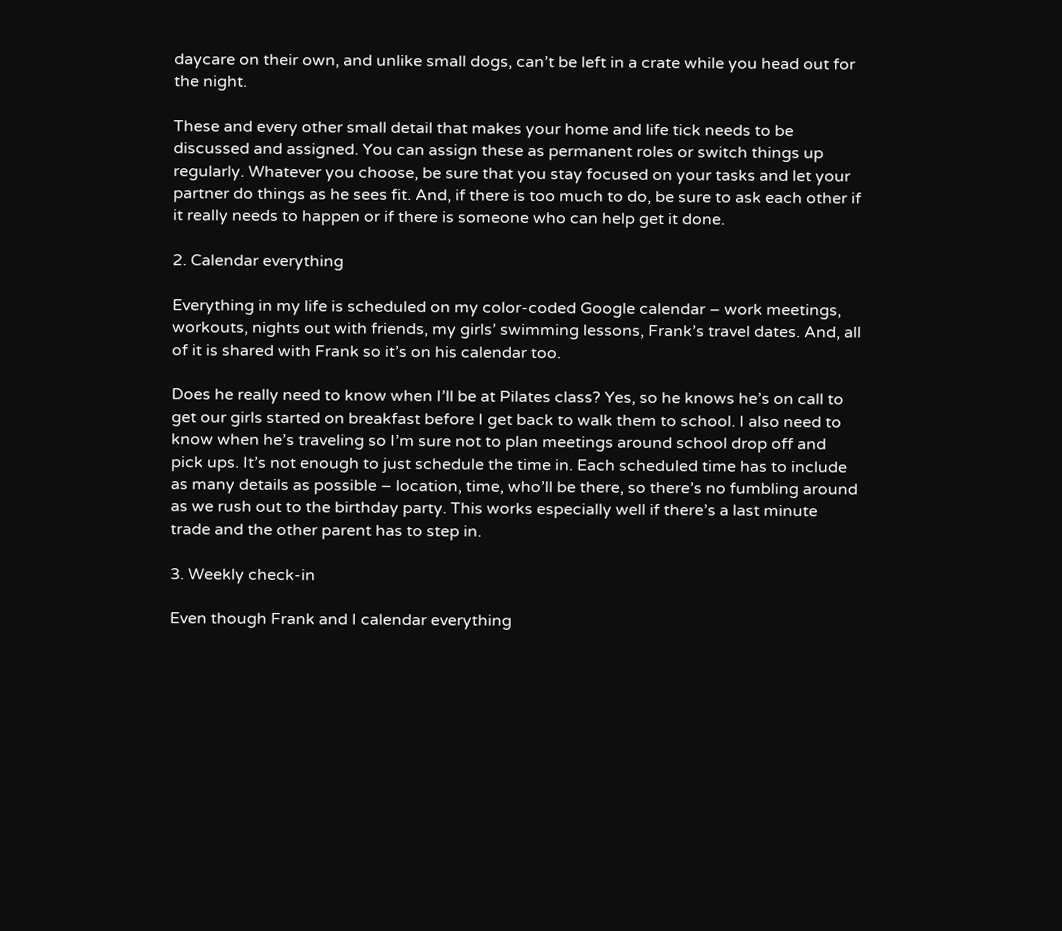daycare on their own, and unlike small dogs, can’t be left in a crate while you head out for the night.

These and every other small detail that makes your home and life tick needs to be discussed and assigned. You can assign these as permanent roles or switch things up regularly. Whatever you choose, be sure that you stay focused on your tasks and let your partner do things as he sees fit. And, if there is too much to do, be sure to ask each other if it really needs to happen or if there is someone who can help get it done.

2. Calendar everything

Everything in my life is scheduled on my color-coded Google calendar – work meetings, workouts, nights out with friends, my girls’ swimming lessons, Frank’s travel dates. And, all of it is shared with Frank so it’s on his calendar too.

Does he really need to know when I’ll be at Pilates class? Yes, so he knows he’s on call to get our girls started on breakfast before I get back to walk them to school. I also need to know when he’s traveling so I’m sure not to plan meetings around school drop off and pick ups. It’s not enough to just schedule the time in. Each scheduled time has to include as many details as possible – location, time, who’ll be there, so there’s no fumbling around as we rush out to the birthday party. This works especially well if there’s a last minute trade and the other parent has to step in.

3. Weekly check-in

Even though Frank and I calendar everything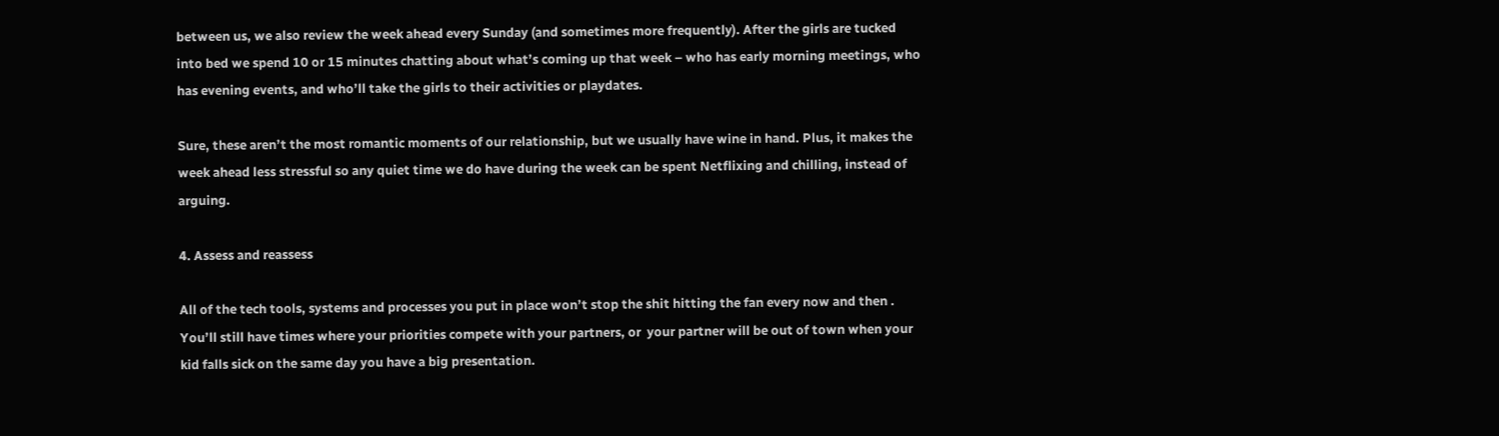between us, we also review the week ahead every Sunday (and sometimes more frequently). After the girls are tucked into bed we spend 10 or 15 minutes chatting about what’s coming up that week – who has early morning meetings, who has evening events, and who’ll take the girls to their activities or playdates.

Sure, these aren’t the most romantic moments of our relationship, but we usually have wine in hand. Plus, it makes the week ahead less stressful so any quiet time we do have during the week can be spent Netflixing and chilling, instead of arguing.

4. Assess and reassess

All of the tech tools, systems and processes you put in place won’t stop the shit hitting the fan every now and then . You’ll still have times where your priorities compete with your partners, or  your partner will be out of town when your kid falls sick on the same day you have a big presentation.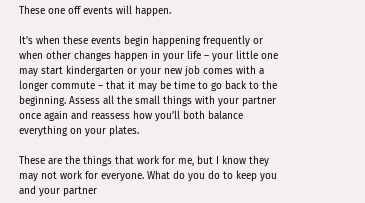These one off events will happen.

It’s when these events begin happening frequently or when other changes happen in your life – your little one may start kindergarten or your new job comes with a longer commute – that it may be time to go back to the beginning. Assess all the small things with your partner once again and reassess how you’ll both balance everything on your plates.

These are the things that work for me, but I know they may not work for everyone. What do you do to keep you and your partner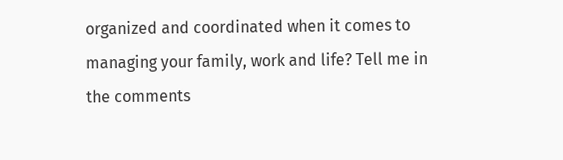organized and coordinated when it comes to managing your family, work and life? Tell me in the comments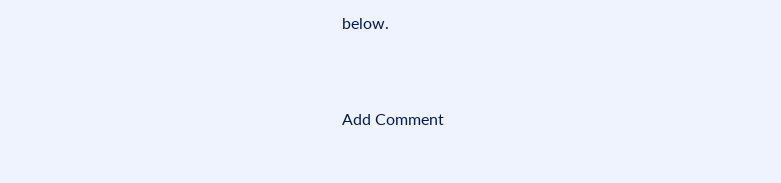below.



Add Comment